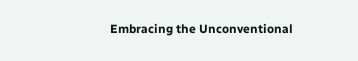Embracing the Unconventional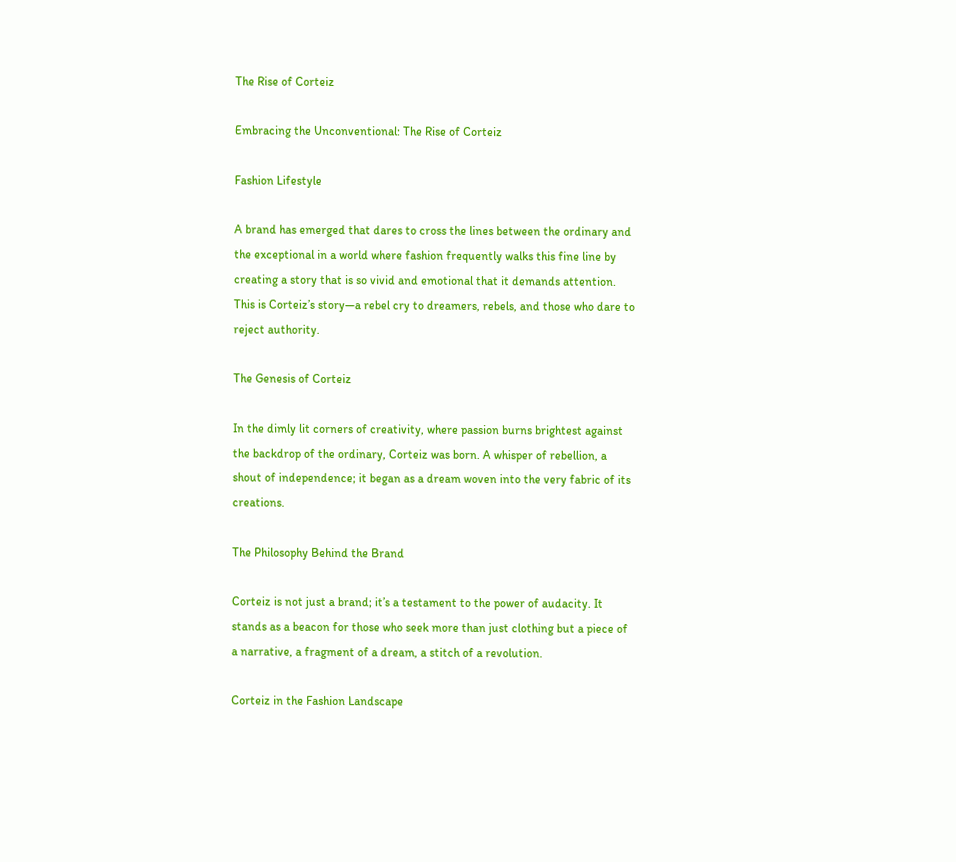The Rise of Corteiz

Embracing the Unconventional: The Rise of Corteiz

Fashion Lifestyle

A brand has emerged that dares to cross the lines between the ordinary and the exceptional in a world where fashion frequently walks this fine line by creating a story that is so vivid and emotional that it demands attention. This is Corteiz’s story—a rebel cry to dreamers, rebels, and those who dare to reject authority.

The Genesis of Corteiz

In the dimly lit corners of creativity, where passion burns brightest against the backdrop of the ordinary, Corteiz was born. A whisper of rebellion, a shout of independence; it began as a dream woven into the very fabric of its creations.

The Philosophy Behind the Brand

Corteiz is not just a brand; it’s a testament to the power of audacity. It stands as a beacon for those who seek more than just clothing but a piece of a narrative, a fragment of a dream, a stitch of a revolution.

Corteiz in the Fashion Landscape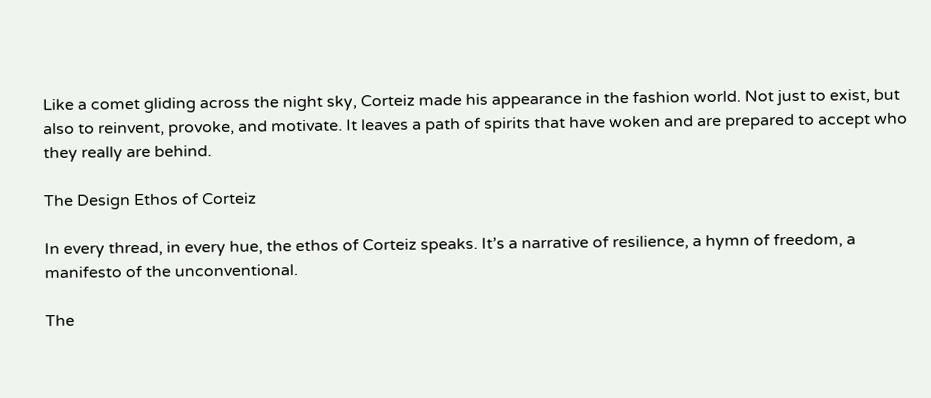Like a comet gliding across the night sky, Corteiz made his appearance in the fashion world. Not just to exist, but also to reinvent, provoke, and motivate. It leaves a path of spirits that have woken and are prepared to accept who they really are behind.

The Design Ethos of Corteiz

In every thread, in every hue, the ethos of Corteiz speaks. It’s a narrative of resilience, a hymn of freedom, a manifesto of the unconventional.

The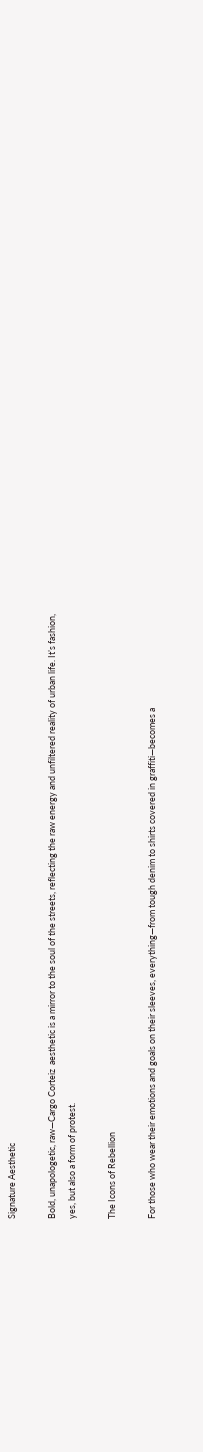Signature Aesthetic

Bold, unapologetic, raw—Cargo Corteiz  aesthetic is a mirror to the soul of the streets, reflecting the raw energy and unfiltered reality of urban life. It’s fashion, yes, but also a form of protest.

The Icons of Rebellion

For those who wear their emotions and goals on their sleeves, everything—from tough denim to shirts covered in graffiti—becomes a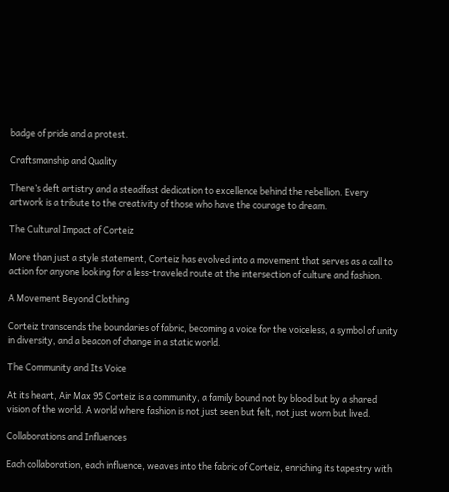badge of pride and a protest.

Craftsmanship and Quality

There’s deft artistry and a steadfast dedication to excellence behind the rebellion. Every artwork is a tribute to the creativity of those who have the courage to dream.

The Cultural Impact of Corteiz

More than just a style statement, Corteiz has evolved into a movement that serves as a call to action for anyone looking for a less-traveled route at the intersection of culture and fashion.

A Movement Beyond Clothing

Corteiz transcends the boundaries of fabric, becoming a voice for the voiceless, a symbol of unity in diversity, and a beacon of change in a static world.

The Community and Its Voice

At its heart, Air Max 95 Corteiz is a community, a family bound not by blood but by a shared vision of the world. A world where fashion is not just seen but felt, not just worn but lived.

Collaborations and Influences

Each collaboration, each influence, weaves into the fabric of Corteiz, enriching its tapestry with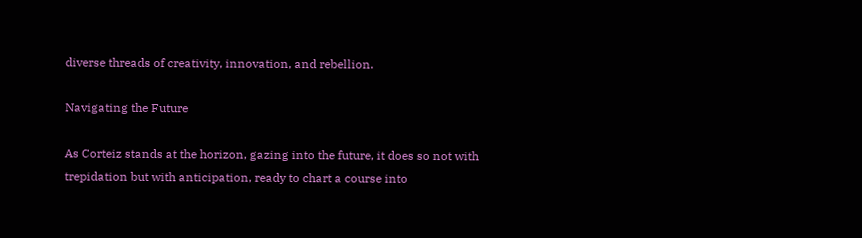diverse threads of creativity, innovation, and rebellion.

Navigating the Future

As Corteiz stands at the horizon, gazing into the future, it does so not with trepidation but with anticipation, ready to chart a course into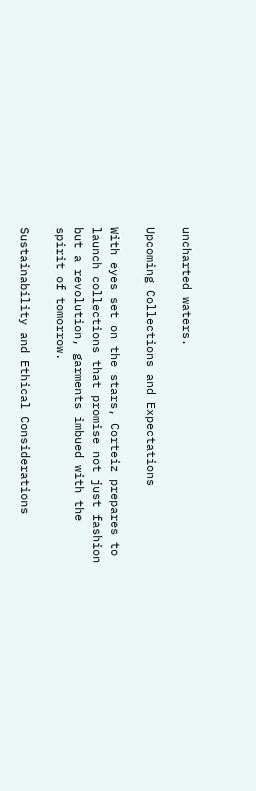uncharted waters.

Upcoming Collections and Expectations

With eyes set on the stars, Corteiz prepares to launch collections that promise not just fashion but a revolution, garments imbued with the spirit of tomorrow.

Sustainability and Ethical Considerations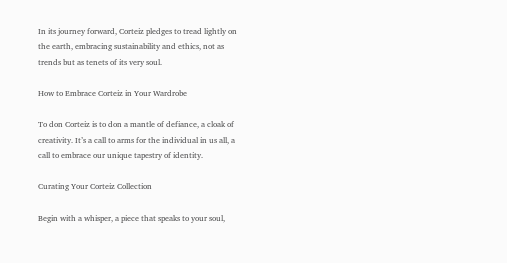In its journey forward, Corteiz pledges to tread lightly on the earth, embracing sustainability and ethics, not as trends but as tenets of its very soul.

How to Embrace Corteiz in Your Wardrobe

To don Corteiz is to don a mantle of defiance, a cloak of creativity. It’s a call to arms for the individual in us all, a call to embrace our unique tapestry of identity.

Curating Your Corteiz Collection

Begin with a whisper, a piece that speaks to your soul,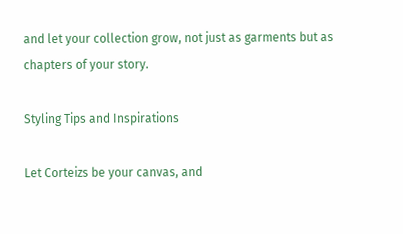and let your collection grow, not just as garments but as chapters of your story.

Styling Tips and Inspirations

Let Corteizs be your canvas, and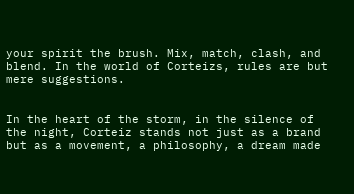your spirit the brush. Mix, match, clash, and blend. In the world of Corteizs, rules are but mere suggestions.


In the heart of the storm, in the silence of the night, Corteiz stands not just as a brand but as a movement, a philosophy, a dream made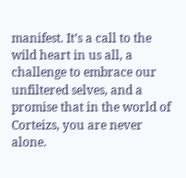manifest. It’s a call to the wild heart in us all, a challenge to embrace our unfiltered selves, and a promise that in the world of Corteizs, you are never alone.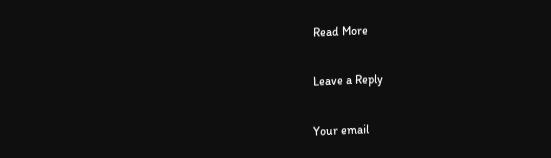Read More

Leave a Reply

Your email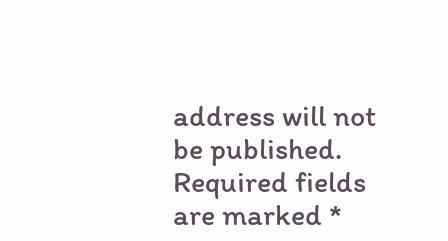address will not be published. Required fields are marked *